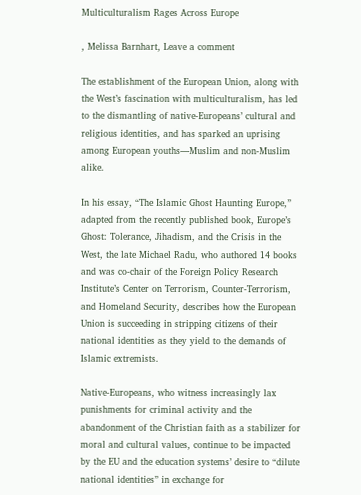Multiculturalism Rages Across Europe

, Melissa Barnhart, Leave a comment

The establishment of the European Union, along with the West’s fascination with multiculturalism, has led to the dismantling of native-Europeans’ cultural and religious identities, and has sparked an uprising among European youths—Muslim and non-Muslim alike.

In his essay, “The Islamic Ghost Haunting Europe,” adapted from the recently published book, Europe’s Ghost: Tolerance, Jihadism, and the Crisis in the West, the late Michael Radu, who authored 14 books and was co-chair of the Foreign Policy Research Institute’s Center on Terrorism, Counter-Terrorism, and Homeland Security, describes how the European Union is succeeding in stripping citizens of their national identities as they yield to the demands of Islamic extremists.

Native-Europeans, who witness increasingly lax punishments for criminal activity and the abandonment of the Christian faith as a stabilizer for moral and cultural values, continue to be impacted by the EU and the education systems’ desire to “dilute national identities” in exchange for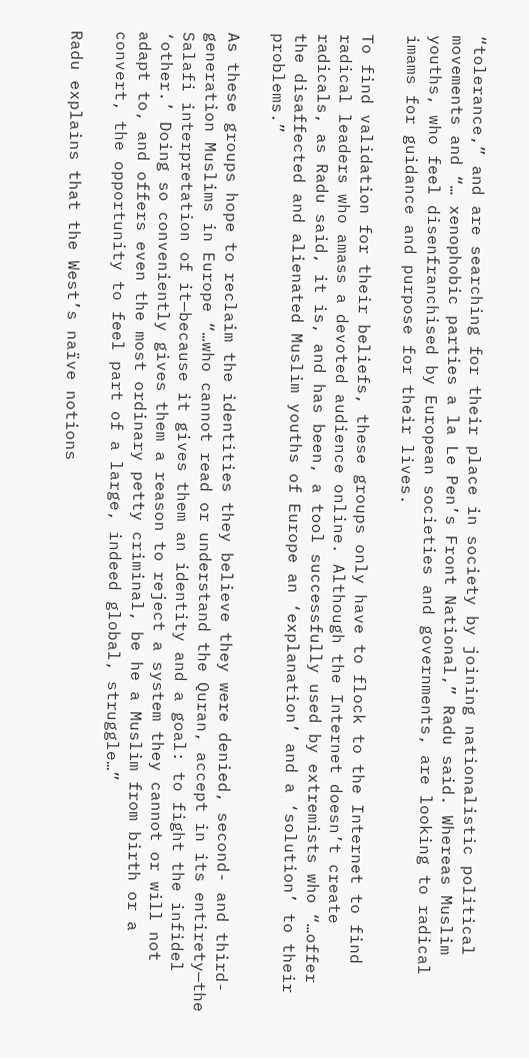“tolerance,” and are searching for their place in society by joining nationalistic political movements and “… xenophobic parties a la Le Pen’s Front National,” Radu said. Whereas Muslim youths, who feel disenfranchised by European societies and governments, are looking to radical imams for guidance and purpose for their lives.

To find validation for their beliefs, these groups only have to flock to the Internet to find radical leaders who amass a devoted audience online. Although the Internet doesn’t create radicals, as Radu said, it is, and has been, a tool successfully used by extremists who “…offer the disaffected and alienated Muslim youths of Europe an ‘explanation’ and a ‘solution’ to their problems.”

As these groups hope to reclaim the identities they believe they were denied, second- and third-generation Muslims in Europe “…who cannot read or understand the Quran, accept in its entirety—the Salafi interpretation of it—because it gives them an identity and a goal: to fight the infidel ‘other.’ Doing so conveniently gives them a reason to reject a system they cannot or will not adapt to, and offers even the most ordinary petty criminal, be he a Muslim from birth or a convert, the opportunity to feel part of a large, indeed global, struggle…”

Radu explains that the West’s naïve notions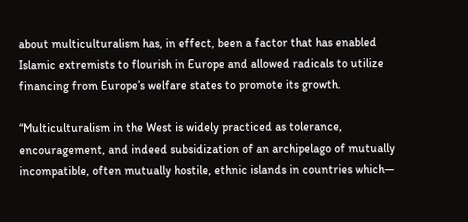about multiculturalism has, in effect, been a factor that has enabled Islamic extremists to flourish in Europe and allowed radicals to utilize financing from Europe’s welfare states to promote its growth.

“Multiculturalism in the West is widely practiced as tolerance, encouragement, and indeed subsidization of an archipelago of mutually incompatible, often mutually hostile, ethnic islands in countries which—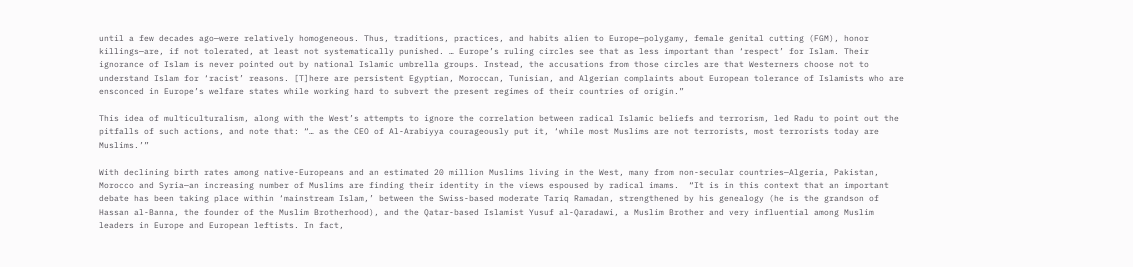until a few decades ago—were relatively homogeneous. Thus, traditions, practices, and habits alien to Europe—polygamy, female genital cutting (FGM), honor killings—are, if not tolerated, at least not systematically punished. … Europe’s ruling circles see that as less important than ‘respect’ for Islam. Their ignorance of Islam is never pointed out by national Islamic umbrella groups. Instead, the accusations from those circles are that Westerners choose not to understand Islam for ‘racist’ reasons. [T]here are persistent Egyptian, Moroccan, Tunisian, and Algerian complaints about European tolerance of Islamists who are ensconced in Europe’s welfare states while working hard to subvert the present regimes of their countries of origin.”

This idea of multiculturalism, along with the West’s attempts to ignore the correlation between radical Islamic beliefs and terrorism, led Radu to point out the pitfalls of such actions, and note that: “… as the CEO of Al-Arabiyya courageously put it, ‘while most Muslims are not terrorists, most terrorists today are Muslims.’”

With declining birth rates among native-Europeans and an estimated 20 million Muslims living in the West, many from non-secular countries—Algeria, Pakistan, Morocco and Syria—an increasing number of Muslims are finding their identity in the views espoused by radical imams.  “It is in this context that an important debate has been taking place within ‘mainstream Islam,’ between the Swiss-based moderate Tariq Ramadan, strengthened by his genealogy (he is the grandson of Hassan al-Banna, the founder of the Muslim Brotherhood), and the Qatar-based Islamist Yusuf al-Qaradawi, a Muslim Brother and very influential among Muslim leaders in Europe and European leftists. In fact,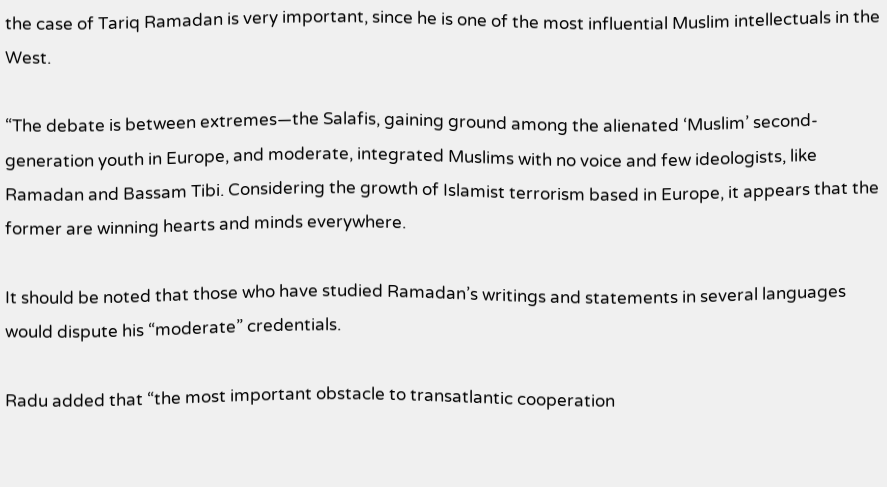the case of Tariq Ramadan is very important, since he is one of the most influential Muslim intellectuals in the West.

“The debate is between extremes—the Salafis, gaining ground among the alienated ‘Muslim’ second-generation youth in Europe, and moderate, integrated Muslims with no voice and few ideologists, like Ramadan and Bassam Tibi. Considering the growth of Islamist terrorism based in Europe, it appears that the former are winning hearts and minds everywhere.

It should be noted that those who have studied Ramadan’s writings and statements in several languages would dispute his “moderate” credentials.

Radu added that “the most important obstacle to transatlantic cooperation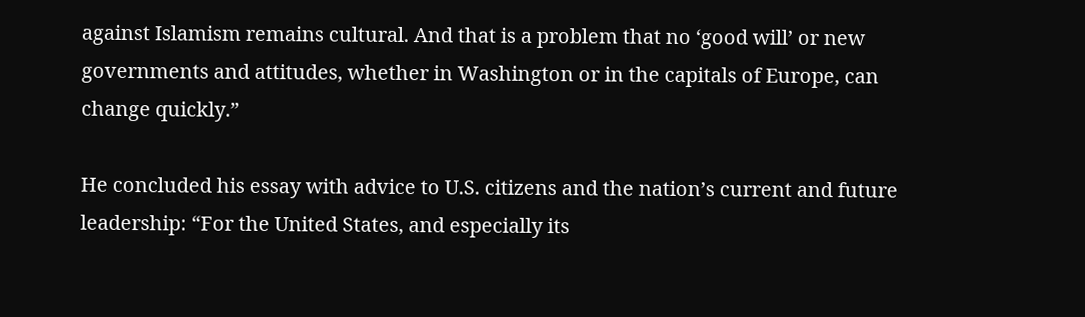against Islamism remains cultural. And that is a problem that no ‘good will’ or new governments and attitudes, whether in Washington or in the capitals of Europe, can change quickly.”

He concluded his essay with advice to U.S. citizens and the nation’s current and future leadership: “For the United States, and especially its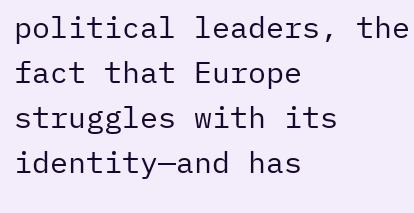political leaders, the fact that Europe struggles with its identity—and has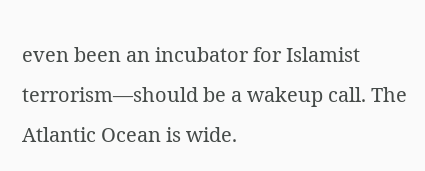even been an incubator for Islamist terrorism—should be a wakeup call. The Atlantic Ocean is wide.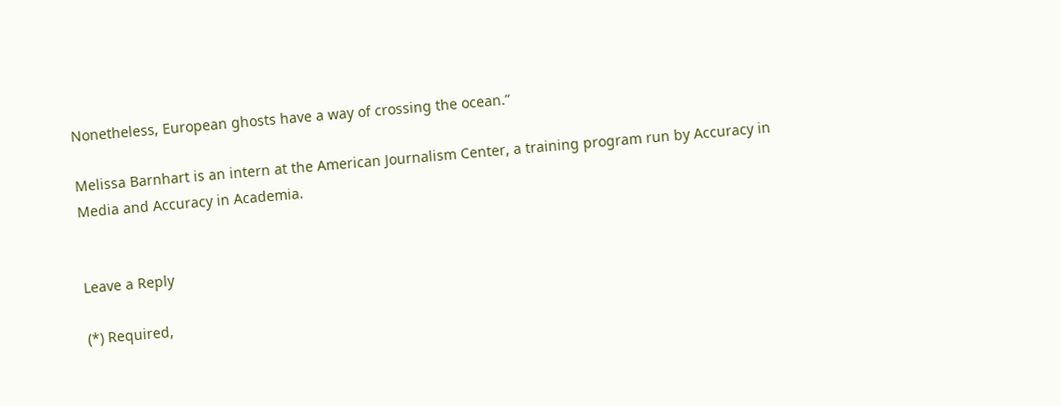Nonetheless, European ghosts have a way of crossing the ocean.”

Melissa Barnhart is an intern at the American Journalism Center, a training program run by Accuracy in Media and Accuracy in Academia.


Leave a Reply

(*) Required,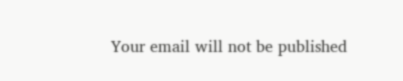Your email will not be published